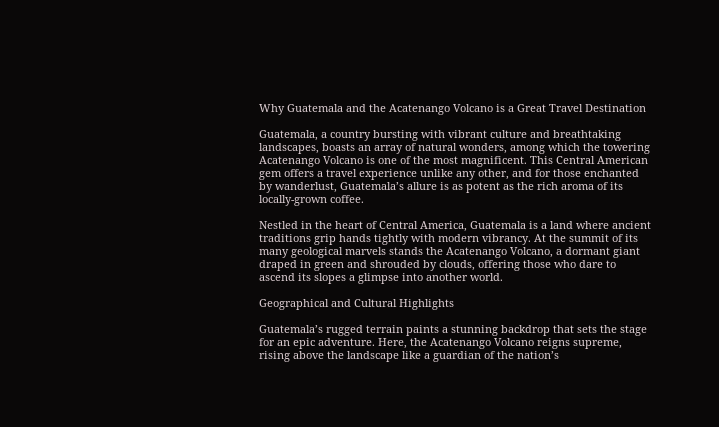Why Guatemala and the Acatenango Volcano is a Great Travel Destination

Guatemala, a country bursting with vibrant culture and breathtaking landscapes, boasts an array of natural wonders, among which the towering Acatenango Volcano is one of the most magnificent. This Central American gem offers a travel experience unlike any other, and for those enchanted by wanderlust, Guatemala’s allure is as potent as the rich aroma of its locally-grown coffee.

Nestled in the heart of Central America, Guatemala is a land where ancient traditions grip hands tightly with modern vibrancy. At the summit of its many geological marvels stands the Acatenango Volcano, a dormant giant draped in green and shrouded by clouds, offering those who dare to ascend its slopes a glimpse into another world.

Geographical and Cultural Highlights

Guatemala’s rugged terrain paints a stunning backdrop that sets the stage for an epic adventure. Here, the Acatenango Volcano reigns supreme, rising above the landscape like a guardian of the nation’s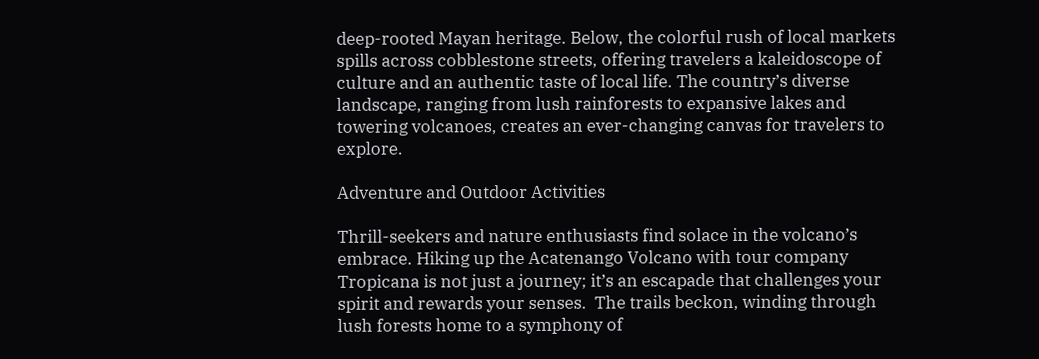deep-rooted Mayan heritage. Below, the colorful rush of local markets spills across cobblestone streets, offering travelers a kaleidoscope of culture and an authentic taste of local life. The country’s diverse landscape, ranging from lush rainforests to expansive lakes and towering volcanoes, creates an ever-changing canvas for travelers to explore.

Adventure and Outdoor Activities

Thrill-seekers and nature enthusiasts find solace in the volcano’s embrace. Hiking up the Acatenango Volcano with tour company Tropicana is not just a journey; it’s an escapade that challenges your spirit and rewards your senses.  The trails beckon, winding through lush forests home to a symphony of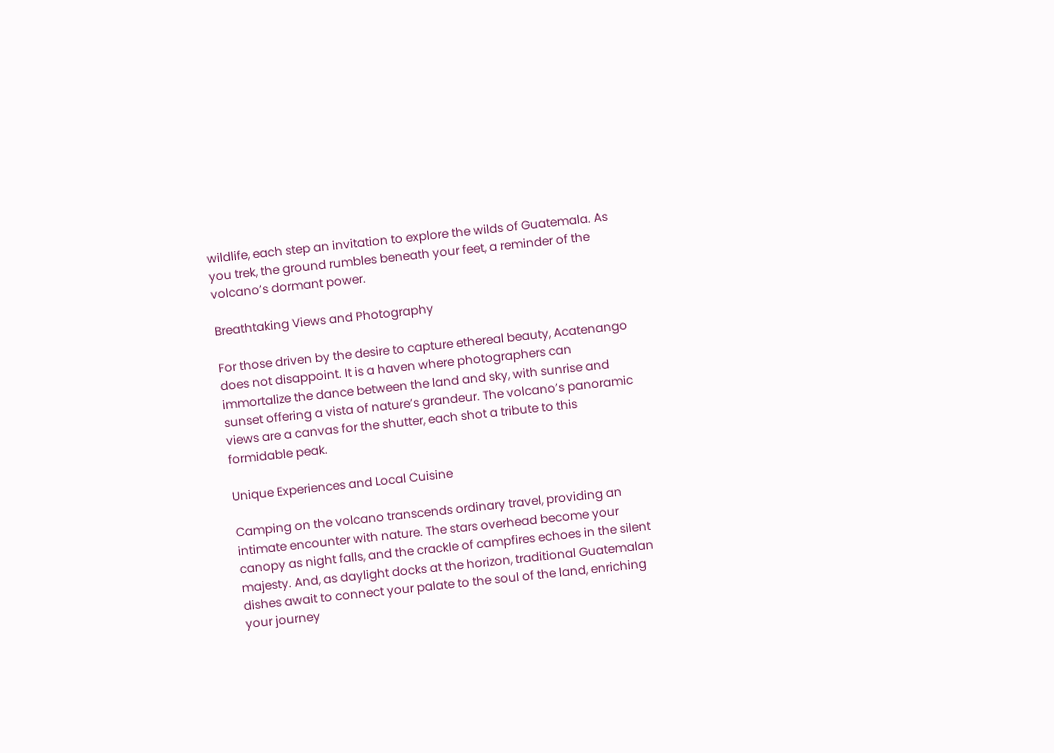wildlife, each step an invitation to explore the wilds of Guatemala. As you trek, the ground rumbles beneath your feet, a reminder of the volcano’s dormant power.

Breathtaking Views and Photography

For those driven by the desire to capture ethereal beauty, Acatenango does not disappoint. It is a haven where photographers can immortalize the dance between the land and sky, with sunrise and sunset offering a vista of nature’s grandeur. The volcano’s panoramic views are a canvas for the shutter, each shot a tribute to this formidable peak.

Unique Experiences and Local Cuisine

Camping on the volcano transcends ordinary travel, providing an intimate encounter with nature. The stars overhead become your canopy as night falls, and the crackle of campfires echoes in the silent majesty. And, as daylight docks at the horizon, traditional Guatemalan dishes await to connect your palate to the soul of the land, enriching your journey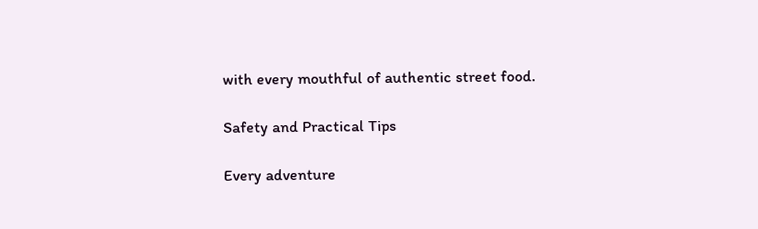with every mouthful of authentic street food.

Safety and Practical Tips

Every adventure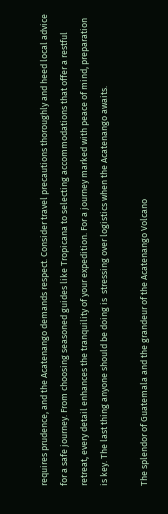requires prudence, and the Acatenango demands respect. Consider travel precautions thoroughly and heed local advice for a safe journey. From choosing seasoned guides like Tropicana to selecting accommodations that offer a restful retreat, every detail enhances the tranquility of your expedition. For a journey marked with peace of mind, preparation is key. The last thing anyone should be doing is  stressing over logistics when the Acatenango awaits.

The splendor of Guatemala and the grandeur of the Acatenango Volcano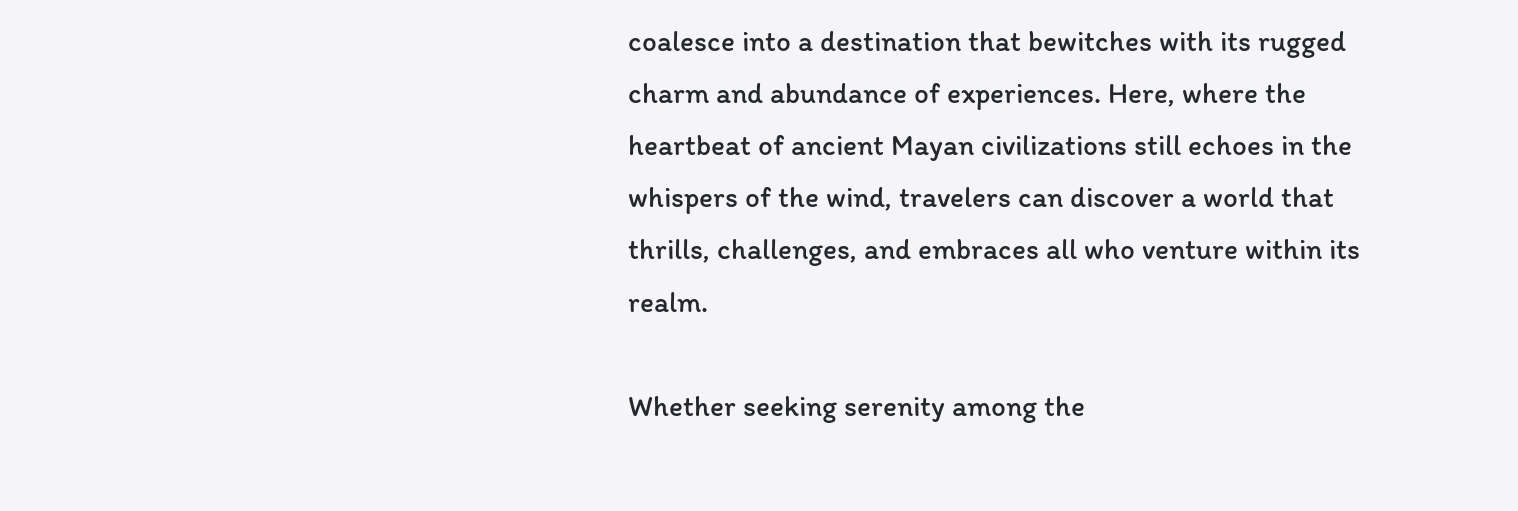coalesce into a destination that bewitches with its rugged charm and abundance of experiences. Here, where the heartbeat of ancient Mayan civilizations still echoes in the whispers of the wind, travelers can discover a world that thrills, challenges, and embraces all who venture within its realm.

Whether seeking serenity among the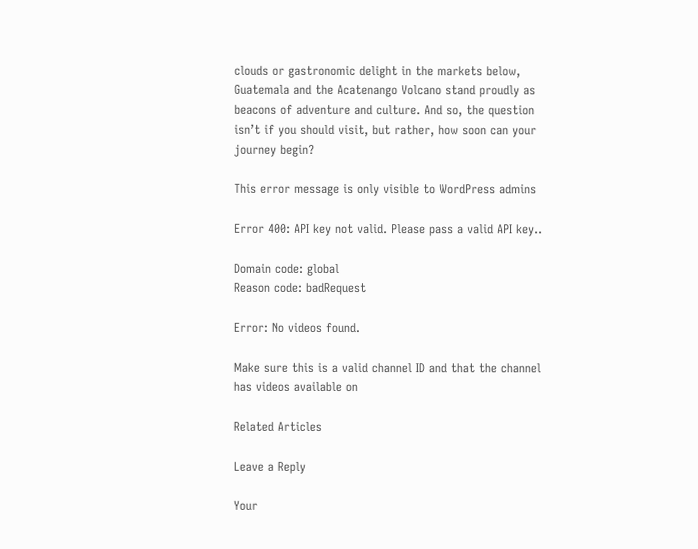clouds or gastronomic delight in the markets below, Guatemala and the Acatenango Volcano stand proudly as beacons of adventure and culture. And so, the question isn’t if you should visit, but rather, how soon can your journey begin?

This error message is only visible to WordPress admins

Error 400: API key not valid. Please pass a valid API key..

Domain code: global
Reason code: badRequest

Error: No videos found.

Make sure this is a valid channel ID and that the channel has videos available on

Related Articles

Leave a Reply

Your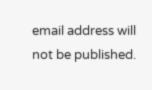email address will not be published.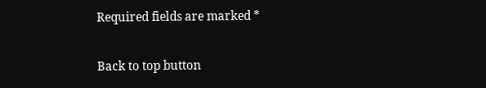Required fields are marked *

Back to top button